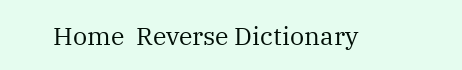Home  Reverse Dictionary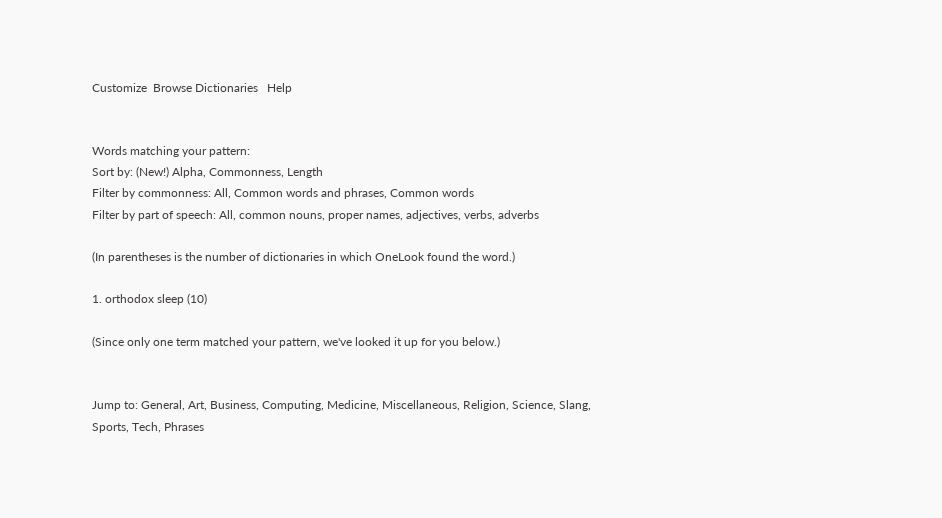Customize  Browse Dictionaries   Help


Words matching your pattern:
Sort by: (New!) Alpha, Commonness, Length
Filter by commonness: All, Common words and phrases, Common words
Filter by part of speech: All, common nouns, proper names, adjectives, verbs, adverbs

(In parentheses is the number of dictionaries in which OneLook found the word.)

1. orthodox sleep (10)

(Since only one term matched your pattern, we've looked it up for you below.)


Jump to: General, Art, Business, Computing, Medicine, Miscellaneous, Religion, Science, Slang, Sports, Tech, Phrases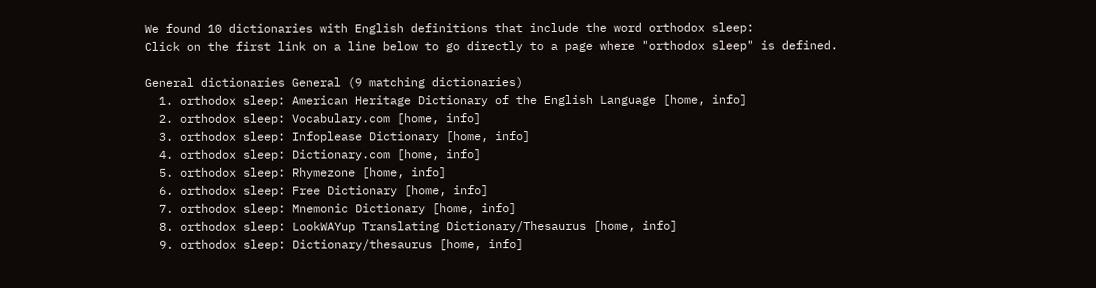We found 10 dictionaries with English definitions that include the word orthodox sleep:
Click on the first link on a line below to go directly to a page where "orthodox sleep" is defined.

General dictionaries General (9 matching dictionaries)
  1. orthodox sleep: American Heritage Dictionary of the English Language [home, info]
  2. orthodox sleep: Vocabulary.com [home, info]
  3. orthodox sleep: Infoplease Dictionary [home, info]
  4. orthodox sleep: Dictionary.com [home, info]
  5. orthodox sleep: Rhymezone [home, info]
  6. orthodox sleep: Free Dictionary [home, info]
  7. orthodox sleep: Mnemonic Dictionary [home, info]
  8. orthodox sleep: LookWAYup Translating Dictionary/Thesaurus [home, info]
  9. orthodox sleep: Dictionary/thesaurus [home, info]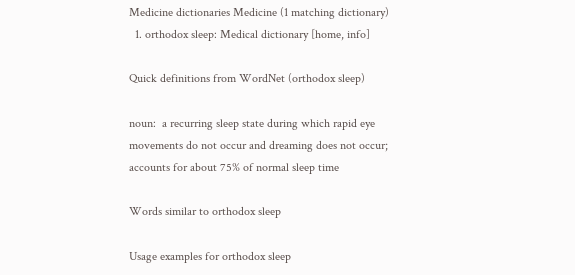Medicine dictionaries Medicine (1 matching dictionary)
  1. orthodox sleep: Medical dictionary [home, info]

Quick definitions from WordNet (orthodox sleep)

noun:  a recurring sleep state during which rapid eye movements do not occur and dreaming does not occur; accounts for about 75% of normal sleep time

Words similar to orthodox sleep

Usage examples for orthodox sleep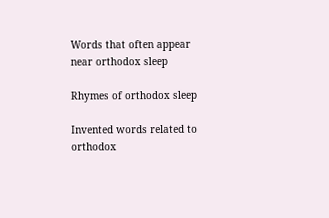Words that often appear near orthodox sleep

Rhymes of orthodox sleep

Invented words related to orthodox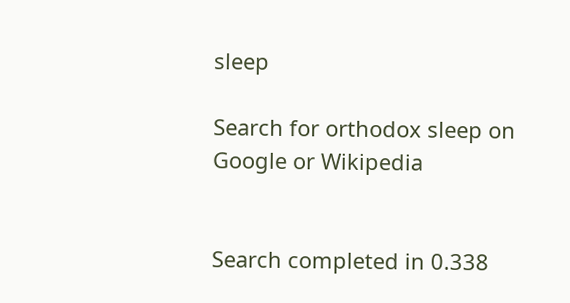sleep

Search for orthodox sleep on Google or Wikipedia


Search completed in 0.338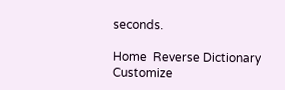seconds.

Home  Reverse Dictionary  Customize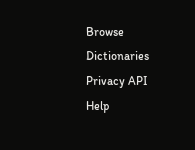Browse Dictionaries  Privacy API    Help